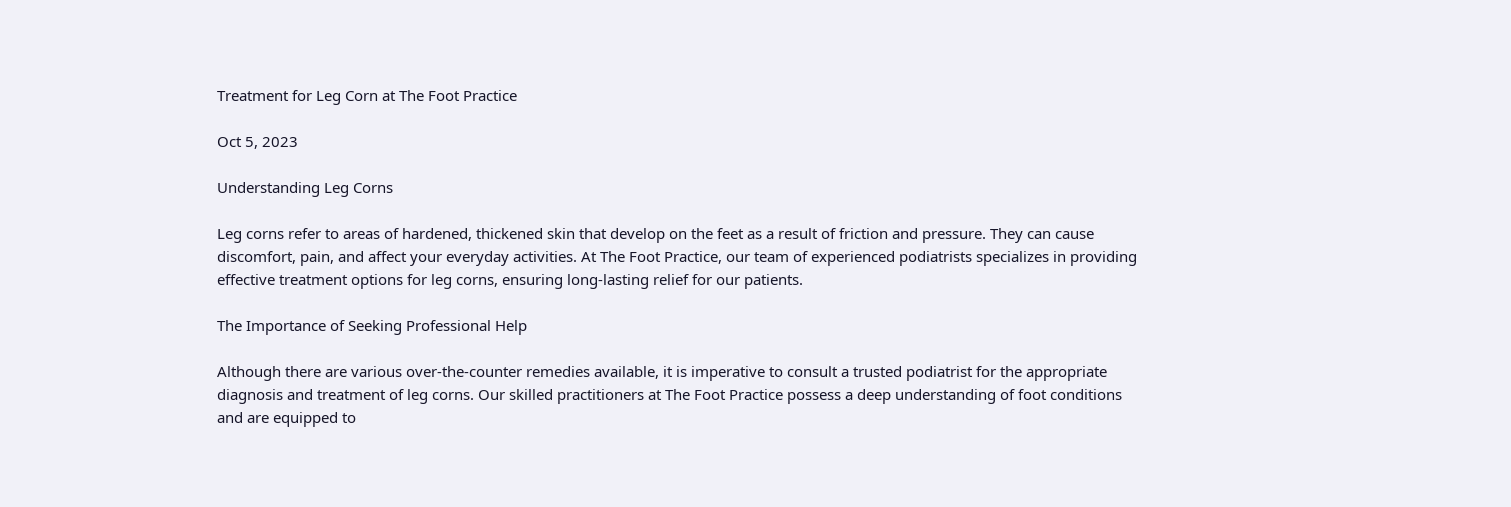Treatment for Leg Corn at The Foot Practice

Oct 5, 2023

Understanding Leg Corns

Leg corns refer to areas of hardened, thickened skin that develop on the feet as a result of friction and pressure. They can cause discomfort, pain, and affect your everyday activities. At The Foot Practice, our team of experienced podiatrists specializes in providing effective treatment options for leg corns, ensuring long-lasting relief for our patients.

The Importance of Seeking Professional Help

Although there are various over-the-counter remedies available, it is imperative to consult a trusted podiatrist for the appropriate diagnosis and treatment of leg corns. Our skilled practitioners at The Foot Practice possess a deep understanding of foot conditions and are equipped to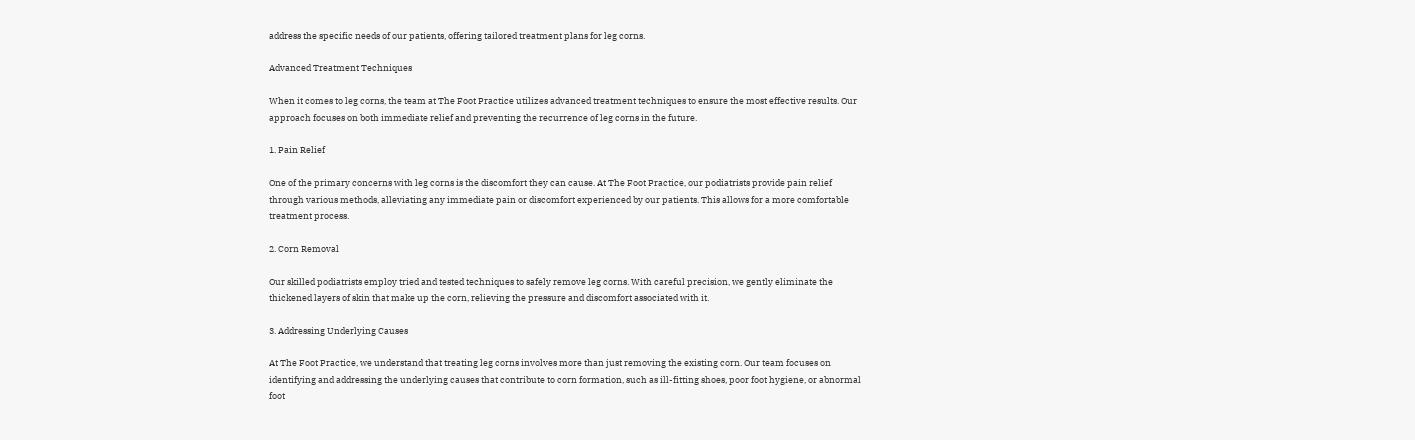address the specific needs of our patients, offering tailored treatment plans for leg corns.

Advanced Treatment Techniques

When it comes to leg corns, the team at The Foot Practice utilizes advanced treatment techniques to ensure the most effective results. Our approach focuses on both immediate relief and preventing the recurrence of leg corns in the future.

1. Pain Relief

One of the primary concerns with leg corns is the discomfort they can cause. At The Foot Practice, our podiatrists provide pain relief through various methods, alleviating any immediate pain or discomfort experienced by our patients. This allows for a more comfortable treatment process.

2. Corn Removal

Our skilled podiatrists employ tried and tested techniques to safely remove leg corns. With careful precision, we gently eliminate the thickened layers of skin that make up the corn, relieving the pressure and discomfort associated with it.

3. Addressing Underlying Causes

At The Foot Practice, we understand that treating leg corns involves more than just removing the existing corn. Our team focuses on identifying and addressing the underlying causes that contribute to corn formation, such as ill-fitting shoes, poor foot hygiene, or abnormal foot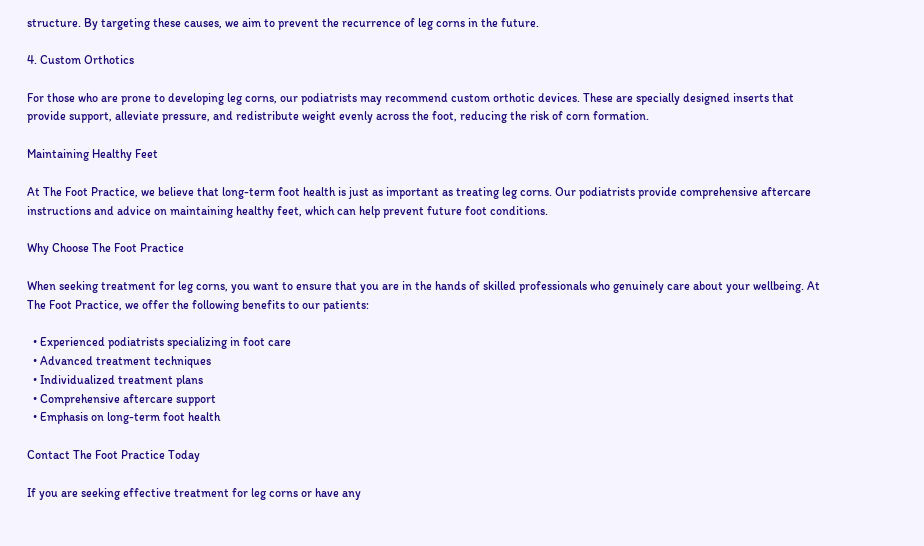structure. By targeting these causes, we aim to prevent the recurrence of leg corns in the future.

4. Custom Orthotics

For those who are prone to developing leg corns, our podiatrists may recommend custom orthotic devices. These are specially designed inserts that provide support, alleviate pressure, and redistribute weight evenly across the foot, reducing the risk of corn formation.

Maintaining Healthy Feet

At The Foot Practice, we believe that long-term foot health is just as important as treating leg corns. Our podiatrists provide comprehensive aftercare instructions and advice on maintaining healthy feet, which can help prevent future foot conditions.

Why Choose The Foot Practice

When seeking treatment for leg corns, you want to ensure that you are in the hands of skilled professionals who genuinely care about your wellbeing. At The Foot Practice, we offer the following benefits to our patients:

  • Experienced podiatrists specializing in foot care
  • Advanced treatment techniques
  • Individualized treatment plans
  • Comprehensive aftercare support
  • Emphasis on long-term foot health

Contact The Foot Practice Today

If you are seeking effective treatment for leg corns or have any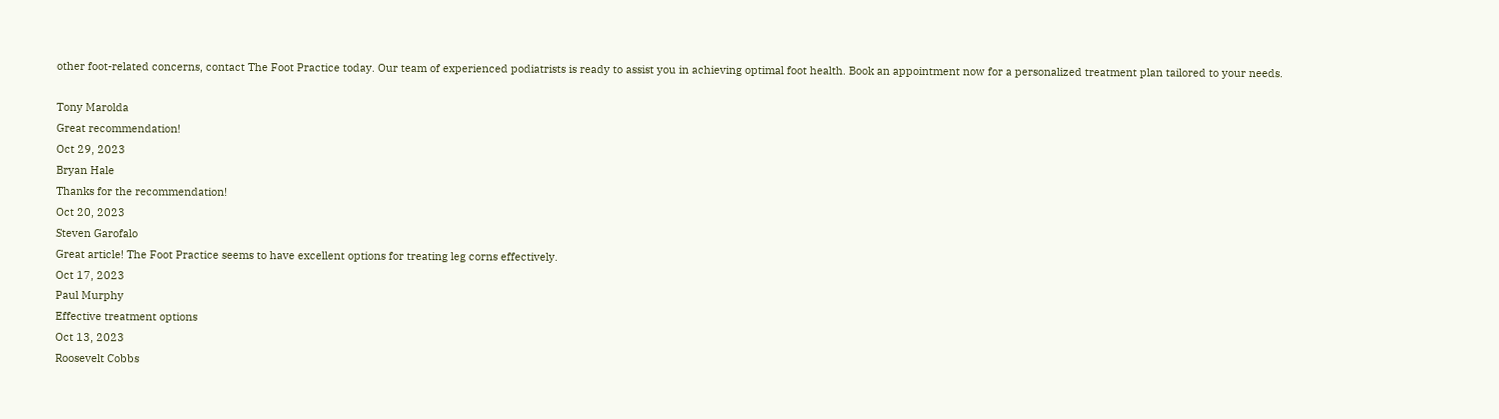other foot-related concerns, contact The Foot Practice today. Our team of experienced podiatrists is ready to assist you in achieving optimal foot health. Book an appointment now for a personalized treatment plan tailored to your needs.

Tony Marolda
Great recommendation!
Oct 29, 2023
Bryan Hale
Thanks for the recommendation!
Oct 20, 2023
Steven Garofalo
Great article! The Foot Practice seems to have excellent options for treating leg corns effectively.
Oct 17, 2023
Paul Murphy
Effective treatment options
Oct 13, 2023
Roosevelt Cobbs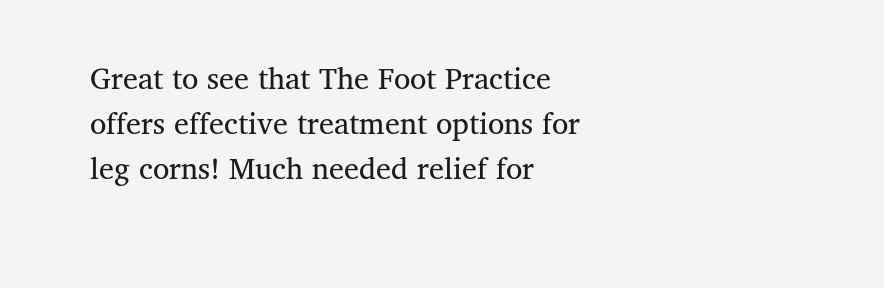Great to see that The Foot Practice offers effective treatment options for leg corns! Much needed relief for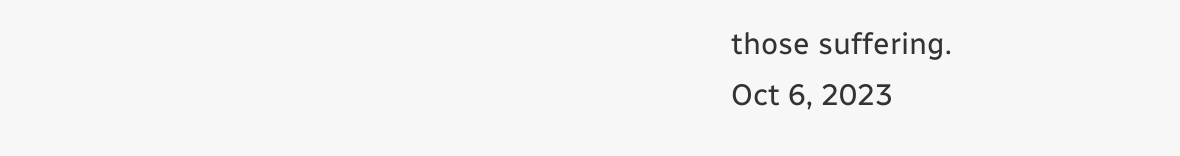those suffering.
Oct 6, 2023